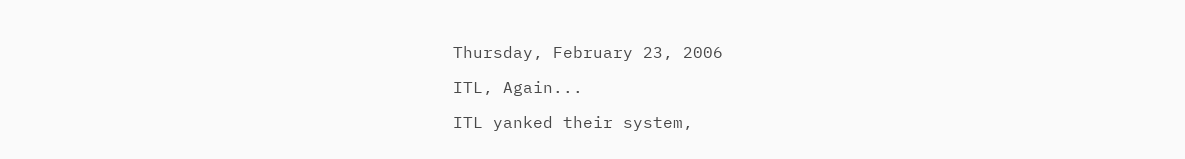Thursday, February 23, 2006

ITL, Again...

ITL yanked their system,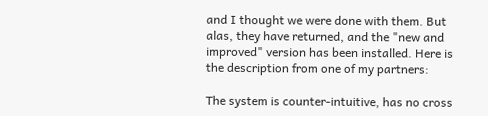and I thought we were done with them. But alas, they have returned, and the "new and improved" version has been installed. Here is the description from one of my partners:

The system is counter-intuitive, has no cross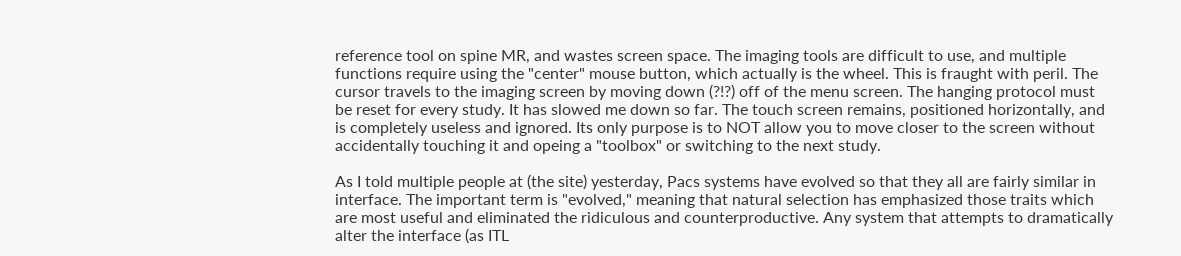reference tool on spine MR, and wastes screen space. The imaging tools are difficult to use, and multiple functions require using the "center" mouse button, which actually is the wheel. This is fraught with peril. The cursor travels to the imaging screen by moving down (?!?) off of the menu screen. The hanging protocol must be reset for every study. It has slowed me down so far. The touch screen remains, positioned horizontally, and is completely useless and ignored. Its only purpose is to NOT allow you to move closer to the screen without accidentally touching it and opeing a "toolbox" or switching to the next study.

As I told multiple people at (the site) yesterday, Pacs systems have evolved so that they all are fairly similar in interface. The important term is "evolved," meaning that natural selection has emphasized those traits which are most useful and eliminated the ridiculous and counterproductive. Any system that attempts to dramatically alter the interface (as ITL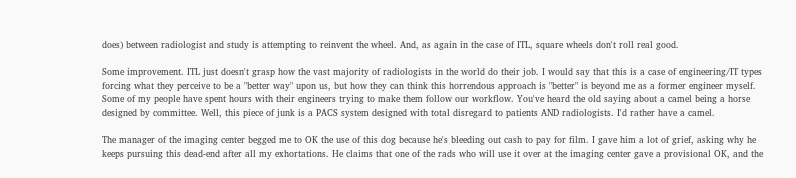does) between radiologist and study is attempting to reinvent the wheel. And, as again in the case of ITL, square wheels don't roll real good.

Some improvement. ITL just doesn't grasp how the vast majority of radiologists in the world do their job. I would say that this is a case of engineering/IT types forcing what they perceive to be a "better way" upon us, but how they can think this horrendous approach is "better" is beyond me as a former engineer myself. Some of my people have spent hours with their engineers trying to make them follow our workflow. You've heard the old saying about a camel being a horse designed by committee. Well, this piece of junk is a PACS system designed with total disregard to patients AND radiologists. I'd rather have a camel.

The manager of the imaging center begged me to OK the use of this dog because he's bleeding out cash to pay for film. I gave him a lot of grief, asking why he keeps pursuing this dead-end after all my exhortations. He claims that one of the rads who will use it over at the imaging center gave a provisional OK, and the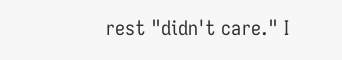rest "didn't care." I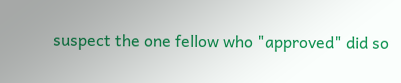suspect the one fellow who "approved" did so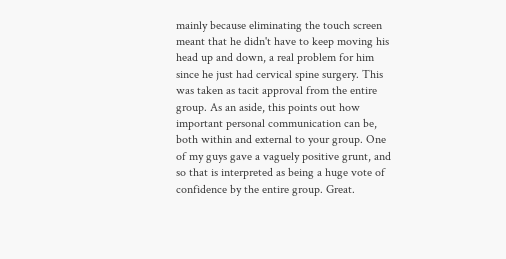mainly because eliminating the touch screen meant that he didn't have to keep moving his head up and down, a real problem for him since he just had cervical spine surgery. This was taken as tacit approval from the entire group. As an aside, this points out how important personal communication can be, both within and external to your group. One of my guys gave a vaguely positive grunt, and so that is interpreted as being a huge vote of confidence by the entire group. Great.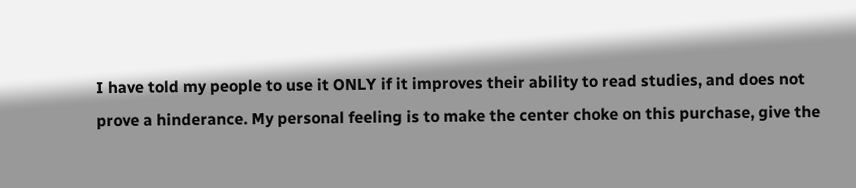I have told my people to use it ONLY if it improves their ability to read studies, and does not prove a hinderance. My personal feeling is to make the center choke on this purchase, give the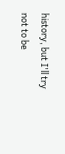history, but I'll try not to be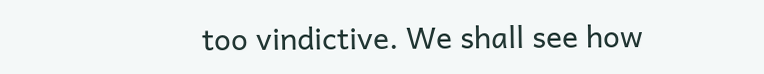too vindictive. We shall see how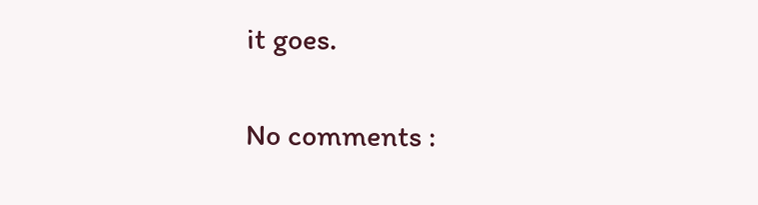it goes.

No comments :